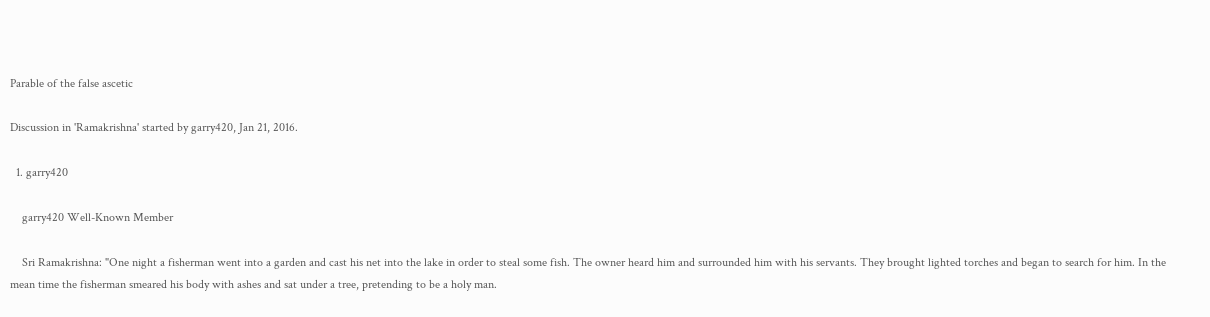Parable of the false ascetic

Discussion in 'Ramakrishna' started by garry420, Jan 21, 2016.

  1. garry420

    garry420 Well-Known Member

    Sri Ramakrishna: "One night a fisherman went into a garden and cast his net into the lake in order to steal some fish. The owner heard him and surrounded him with his servants. They brought lighted torches and began to search for him. In the mean time the fisherman smeared his body with ashes and sat under a tree, pretending to be a holy man.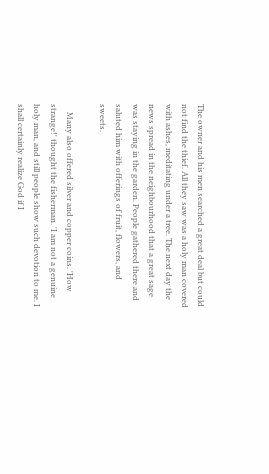The owner and his men searched a great deal but could not find the thief. All they saw was a holy man covered with ashes, meditating under a tree. The next day the news spread in the neighbourhood that a great sage was staying in the garden. People gathered there and saluted him with offerings of fruit, flowers, and sweets.

    Many also offered silver and copper coins. 'How strange!' thought the fisherman. 'I am not a genuine holy man, and still people show such devotion to me. I shall certainly realize God if I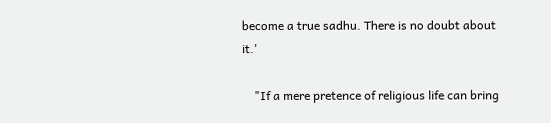become a true sadhu. There is no doubt about it.'

    "If a mere pretence of religious life can bring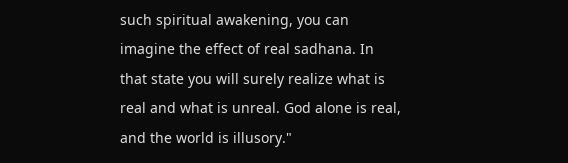such spiritual awakening, you can imagine the effect of real sadhana. In that state you will surely realize what is real and what is unreal. God alone is real, and the world is illusory."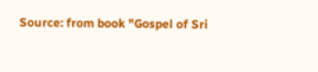Source: from book "Gospel of Sri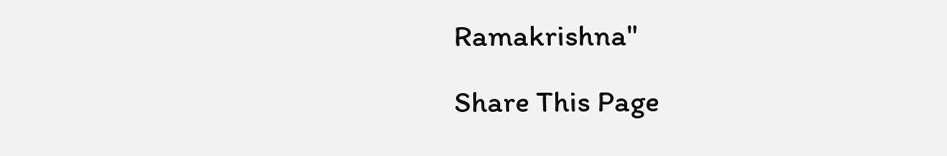Ramakrishna"

Share This Page